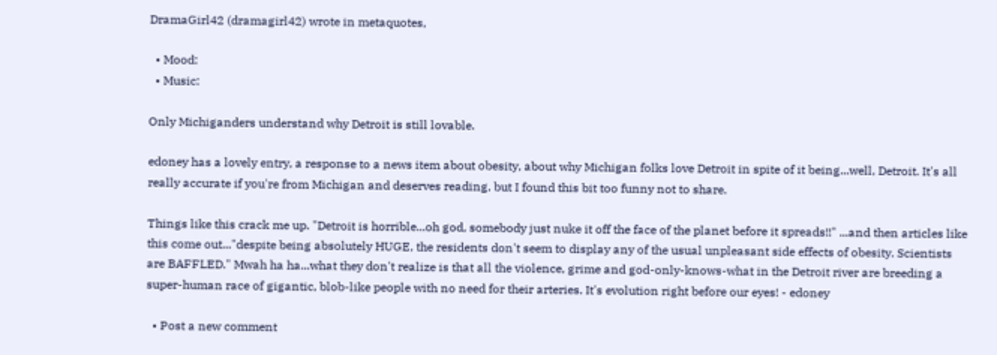DramaGirl42 (dramagirl42) wrote in metaquotes,

  • Mood:
  • Music:

Only Michiganders understand why Detroit is still lovable.

edoney has a lovely entry, a response to a news item about obesity, about why Michigan folks love Detroit in spite of it being...well, Detroit. It's all really accurate if you're from Michigan and deserves reading, but I found this bit too funny not to share.

Things like this crack me up. "Detroit is horrible...oh god, somebody just nuke it off the face of the planet before it spreads!!" ...and then articles like this come out..."despite being absolutely HUGE, the residents don't seem to display any of the usual unpleasant side effects of obesity. Scientists are BAFFLED." Mwah ha ha...what they don't realize is that all the violence, grime and god-only-knows-what in the Detroit river are breeding a super-human race of gigantic, blob-like people with no need for their arteries. It's evolution right before our eyes! - edoney

  • Post a new comment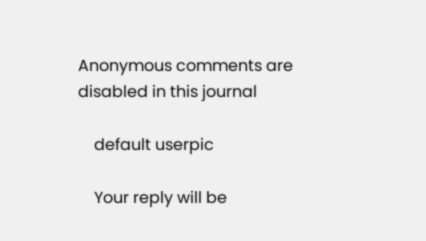Anonymous comments are disabled in this journal

    default userpic

    Your reply will be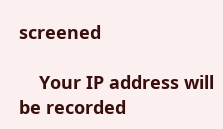screened

    Your IP address will be recorded